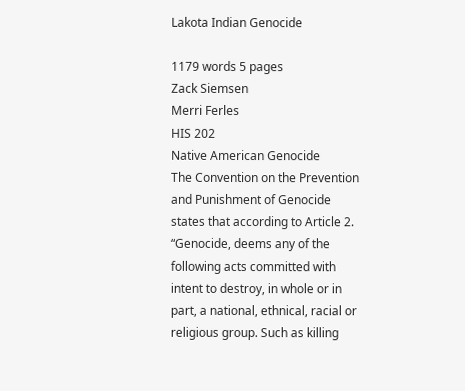Lakota Indian Genocide

1179 words 5 pages
Zack Siemsen
Merri Ferles
HIS 202
Native American Genocide
The Convention on the Prevention and Punishment of Genocide states that according to Article 2. “Genocide, deems any of the following acts committed with intent to destroy, in whole or in part, a national, ethnical, racial or religious group. Such as killing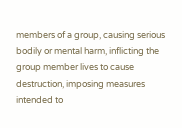members of a group, causing serious bodily or mental harm, inflicting the group member lives to cause destruction, imposing measures intended to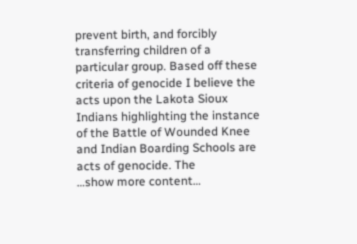prevent birth, and forcibly transferring children of a particular group. Based off these criteria of genocide I believe the acts upon the Lakota Sioux Indians highlighting the instance of the Battle of Wounded Knee and Indian Boarding Schools are acts of genocide. The
…show more content…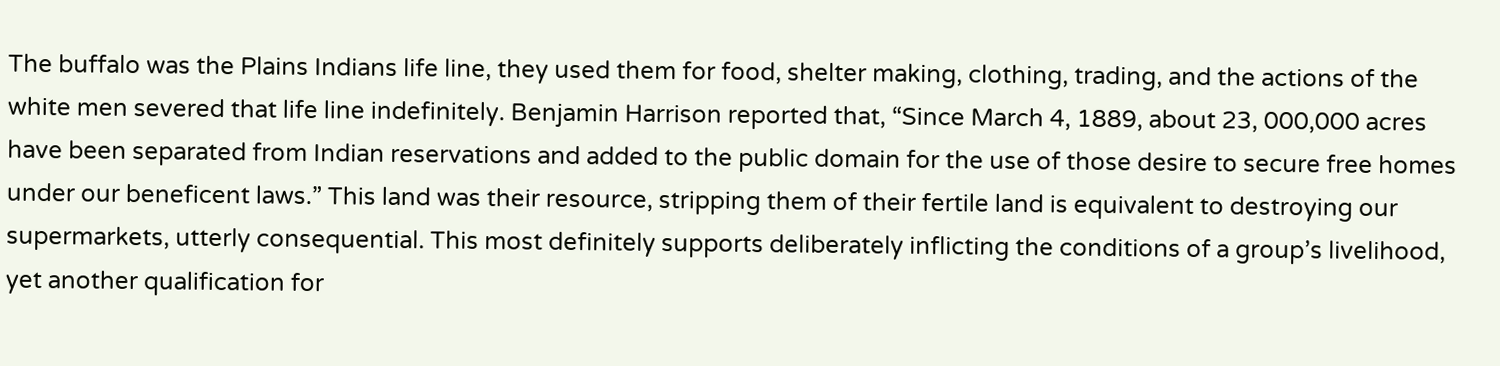The buffalo was the Plains Indians life line, they used them for food, shelter making, clothing, trading, and the actions of the white men severed that life line indefinitely. Benjamin Harrison reported that, “Since March 4, 1889, about 23, 000,000 acres have been separated from Indian reservations and added to the public domain for the use of those desire to secure free homes under our beneficent laws.” This land was their resource, stripping them of their fertile land is equivalent to destroying our supermarkets, utterly consequential. This most definitely supports deliberately inflicting the conditions of a group’s livelihood, yet another qualification for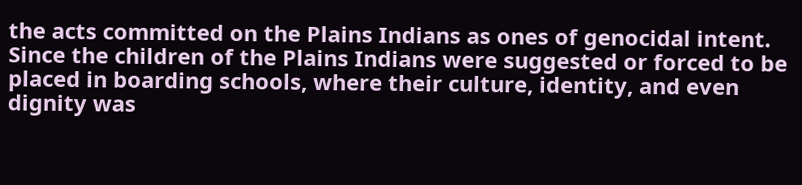the acts committed on the Plains Indians as ones of genocidal intent. Since the children of the Plains Indians were suggested or forced to be placed in boarding schools, where their culture, identity, and even dignity was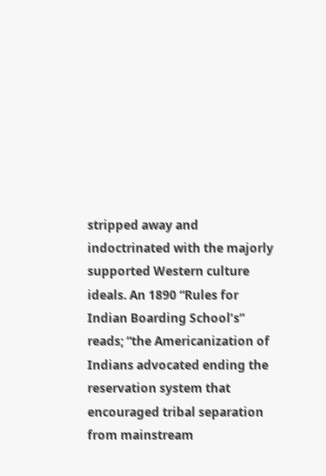stripped away and indoctrinated with the majorly supported Western culture ideals. An 1890 “Rules for Indian Boarding School’s” reads; “the Americanization of Indians advocated ending the reservation system that encouraged tribal separation from mainstream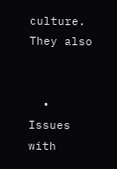culture. They also


  • Issues with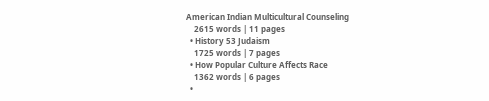American Indian Multicultural Counseling
    2615 words | 11 pages
  • History 53 Judaism
    1725 words | 7 pages
  • How Popular Culture Affects Race
    1362 words | 6 pages
  •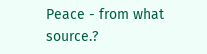Peace - from what source.?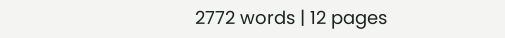2772 words | 12 pages